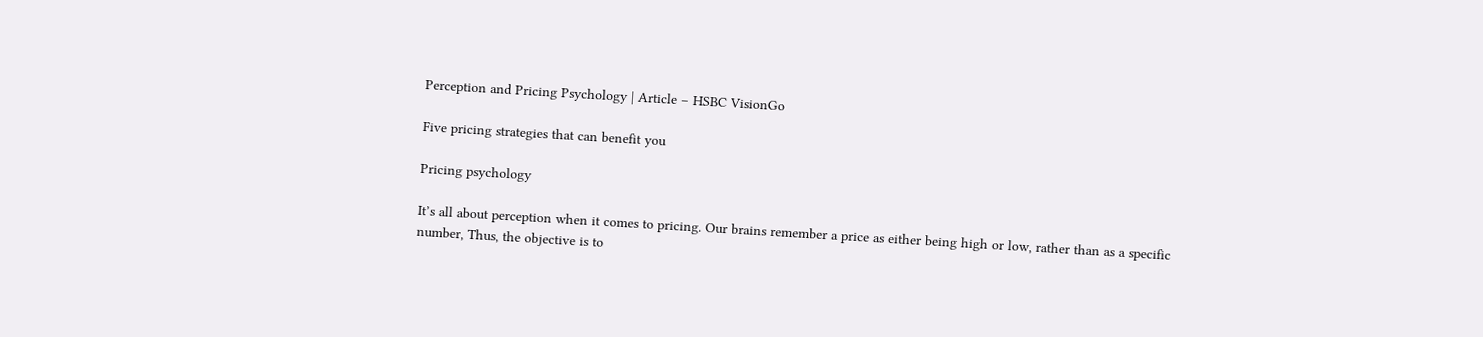Perception and Pricing Psychology | Article – HSBC VisionGo

Five pricing strategies that can benefit you

Pricing psychology

It’s all about perception when it comes to pricing. Our brains remember a price as either being high or low, rather than as a specific number, Thus, the objective is to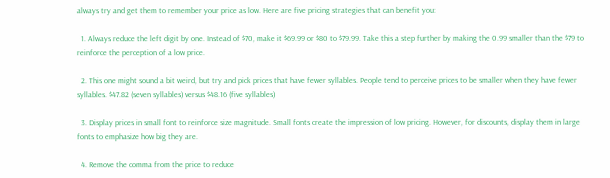always try and get them to remember your price as low. Here are five pricing strategies that can benefit you:

  1. Always reduce the left digit by one. Instead of $70, make it $69.99 or $80 to $79.99. Take this a step further by making the 0.99 smaller than the $79 to reinforce the perception of a low price.

  2. This one might sound a bit weird, but try and pick prices that have fewer syllables. People tend to perceive prices to be smaller when they have fewer syllables. $47.82 (seven syllables) versus $48.16 (five syllables)

  3. Display prices in small font to reinforce size magnitude. Small fonts create the impression of low pricing. However, for discounts, display them in large fonts to emphasize how big they are.

  4. Remove the comma from the price to reduce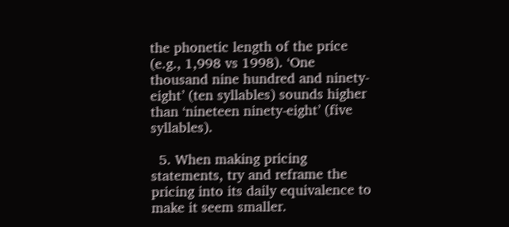the phonetic length of the price (e.g., 1,998 vs 1998). ‘One thousand nine hundred and ninety-eight’ (ten syllables) sounds higher than ‘nineteen ninety-eight’ (five syllables).

  5. When making pricing statements, try and reframe the pricing into its daily equivalence to make it seem smaller.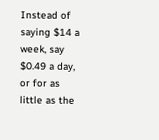Instead of saying $14 a week, say $0.49 a day, or for as little as the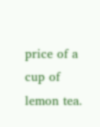price of a cup of lemon tea.